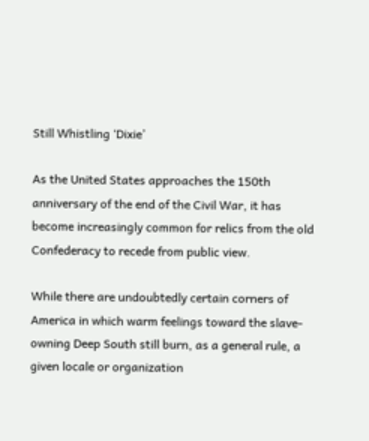Still Whistling ‘Dixie’

As the United States approaches the 150th anniversary of the end of the Civil War, it has become increasingly common for relics from the old Confederacy to recede from public view.

While there are undoubtedly certain corners of America in which warm feelings toward the slave-owning Deep South still burn, as a general rule, a given locale or organization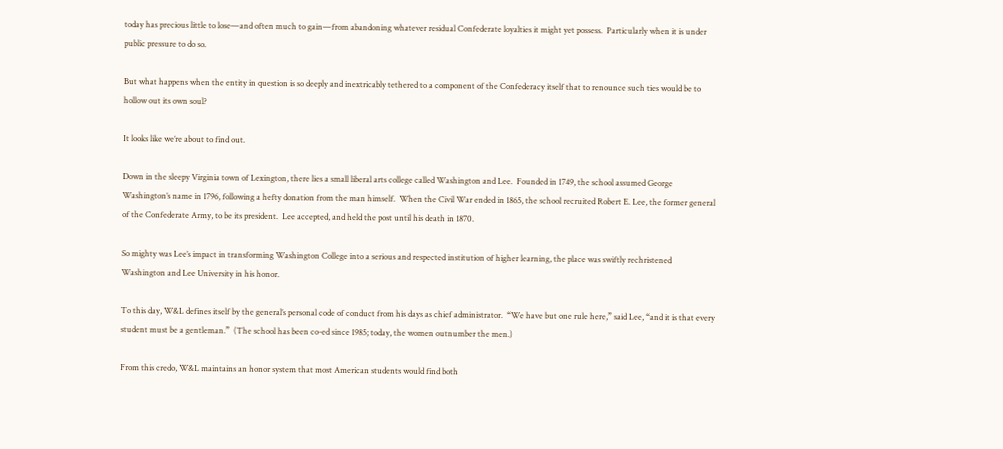today has precious little to lose—and often much to gain—from abandoning whatever residual Confederate loyalties it might yet possess.  Particularly when it is under public pressure to do so.

But what happens when the entity in question is so deeply and inextricably tethered to a component of the Confederacy itself that to renounce such ties would be to hollow out its own soul?

It looks like we’re about to find out.

Down in the sleepy Virginia town of Lexington, there lies a small liberal arts college called Washington and Lee.  Founded in 1749, the school assumed George Washington’s name in 1796, following a hefty donation from the man himself.  When the Civil War ended in 1865, the school recruited Robert E. Lee, the former general of the Confederate Army, to be its president.  Lee accepted, and held the post until his death in 1870.

So mighty was Lee’s impact in transforming Washington College into a serious and respected institution of higher learning, the place was swiftly rechristened Washington and Lee University in his honor.

To this day, W&L defines itself by the general’s personal code of conduct from his days as chief administrator.  “We have but one rule here,” said Lee, “and it is that every student must be a gentleman.”  (The school has been co-ed since 1985; today, the women outnumber the men.)

From this credo, W&L maintains an honor system that most American students would find both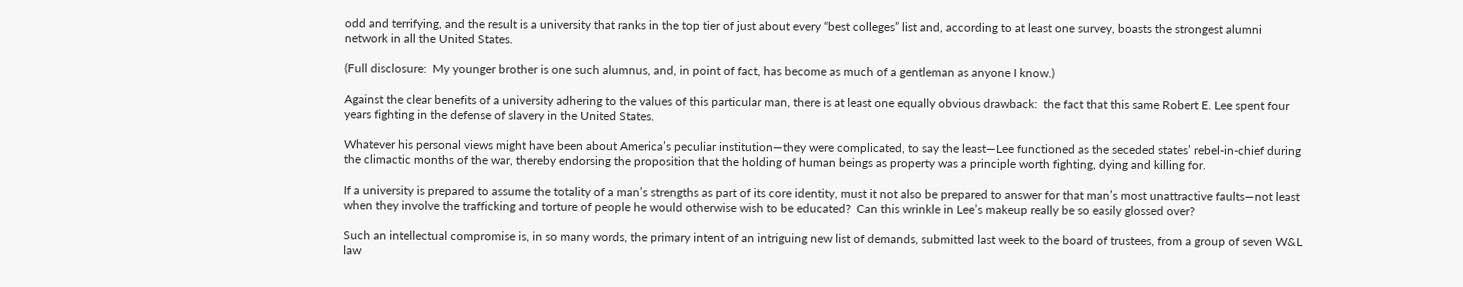odd and terrifying, and the result is a university that ranks in the top tier of just about every “best colleges” list and, according to at least one survey, boasts the strongest alumni network in all the United States.

(Full disclosure:  My younger brother is one such alumnus, and, in point of fact, has become as much of a gentleman as anyone I know.)

Against the clear benefits of a university adhering to the values of this particular man, there is at least one equally obvious drawback:  the fact that this same Robert E. Lee spent four years fighting in the defense of slavery in the United States.

Whatever his personal views might have been about America’s peculiar institution—they were complicated, to say the least—Lee functioned as the seceded states’ rebel-in-chief during the climactic months of the war, thereby endorsing the proposition that the holding of human beings as property was a principle worth fighting, dying and killing for.

If a university is prepared to assume the totality of a man’s strengths as part of its core identity, must it not also be prepared to answer for that man’s most unattractive faults—not least when they involve the trafficking and torture of people he would otherwise wish to be educated?  Can this wrinkle in Lee’s makeup really be so easily glossed over?

Such an intellectual compromise is, in so many words, the primary intent of an intriguing new list of demands, submitted last week to the board of trustees, from a group of seven W&L law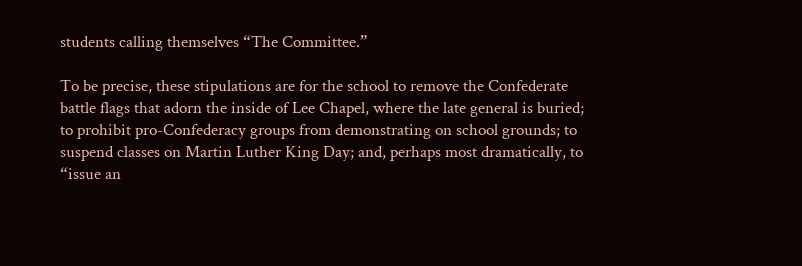students calling themselves “The Committee.”

To be precise, these stipulations are for the school to remove the Confederate battle flags that adorn the inside of Lee Chapel, where the late general is buried; to prohibit pro-Confederacy groups from demonstrating on school grounds; to suspend classes on Martin Luther King Day; and, perhaps most dramatically, to “issue an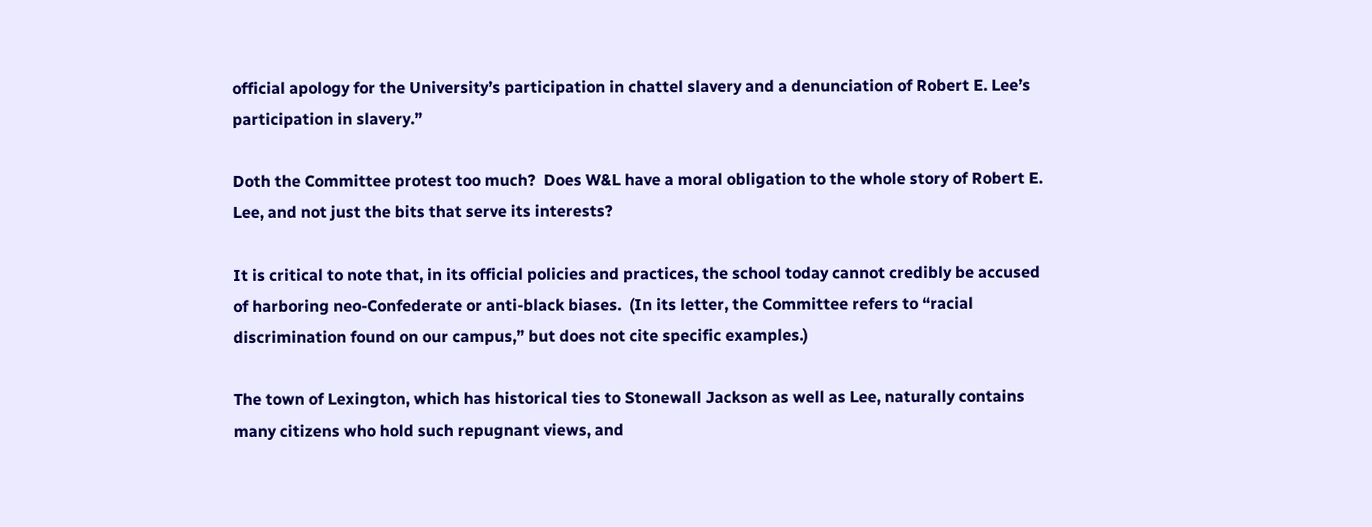official apology for the University’s participation in chattel slavery and a denunciation of Robert E. Lee’s participation in slavery.”

Doth the Committee protest too much?  Does W&L have a moral obligation to the whole story of Robert E. Lee, and not just the bits that serve its interests?

It is critical to note that, in its official policies and practices, the school today cannot credibly be accused of harboring neo-Confederate or anti-black biases.  (In its letter, the Committee refers to “racial discrimination found on our campus,” but does not cite specific examples.)

The town of Lexington, which has historical ties to Stonewall Jackson as well as Lee, naturally contains many citizens who hold such repugnant views, and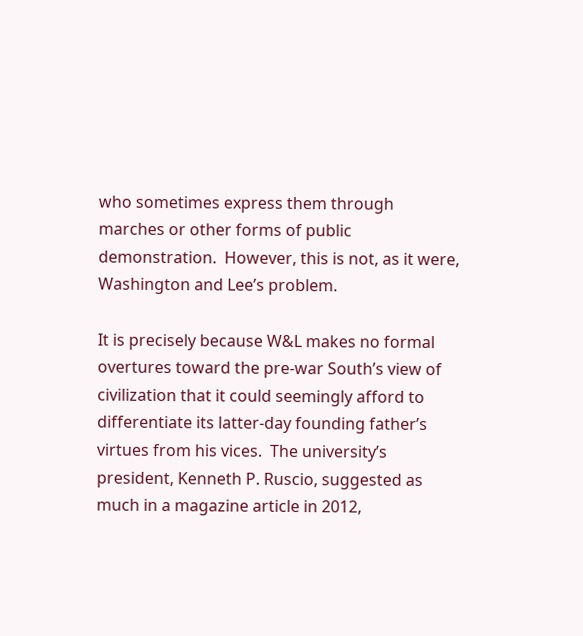who sometimes express them through marches or other forms of public demonstration.  However, this is not, as it were, Washington and Lee’s problem.

It is precisely because W&L makes no formal overtures toward the pre-war South’s view of civilization that it could seemingly afford to differentiate its latter-day founding father’s virtues from his vices.  The university’s president, Kenneth P. Ruscio, suggested as much in a magazine article in 2012,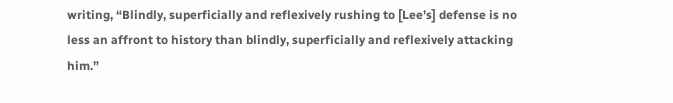writing, “Blindly, superficially and reflexively rushing to [Lee’s] defense is no less an affront to history than blindly, superficially and reflexively attacking him.”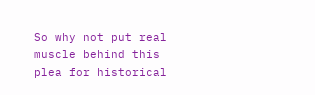So why not put real muscle behind this plea for historical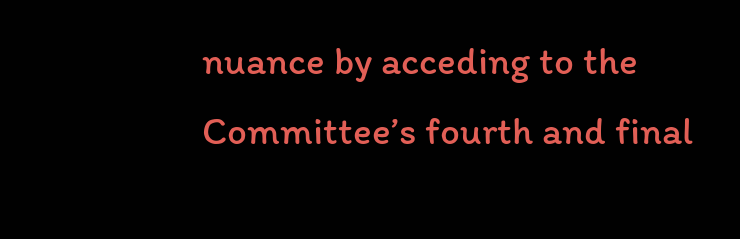nuance by acceding to the Committee’s fourth and final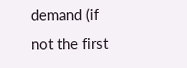demand (if not the first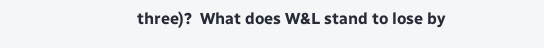three)?  What does W&L stand to lose by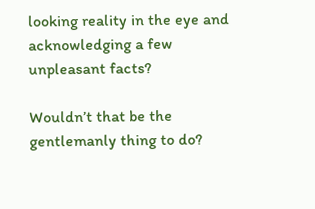looking reality in the eye and acknowledging a few unpleasant facts?

Wouldn’t that be the gentlemanly thing to do?